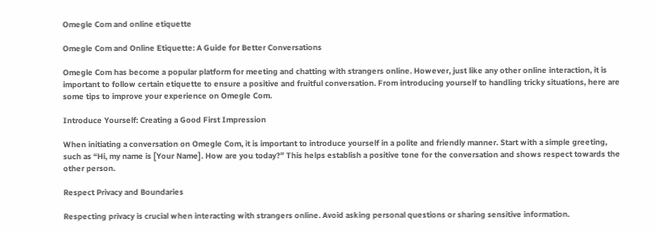Omegle Com and online etiquette

Omegle Com and Online Etiquette: A Guide for Better Conversations

Omegle Com has become a popular platform for meeting and chatting with strangers online. However, just like any other online interaction, it is important to follow certain etiquette to ensure a positive and fruitful conversation. From introducing yourself to handling tricky situations, here are some tips to improve your experience on Omegle Com.

Introduce Yourself: Creating a Good First Impression

When initiating a conversation on Omegle Com, it is important to introduce yourself in a polite and friendly manner. Start with a simple greeting, such as “Hi, my name is [Your Name]. How are you today?” This helps establish a positive tone for the conversation and shows respect towards the other person.

Respect Privacy and Boundaries

Respecting privacy is crucial when interacting with strangers online. Avoid asking personal questions or sharing sensitive information.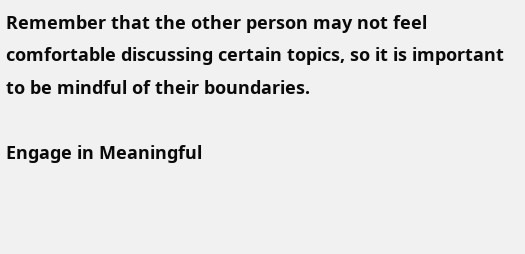Remember that the other person may not feel comfortable discussing certain topics, so it is important to be mindful of their boundaries.

Engage in Meaningful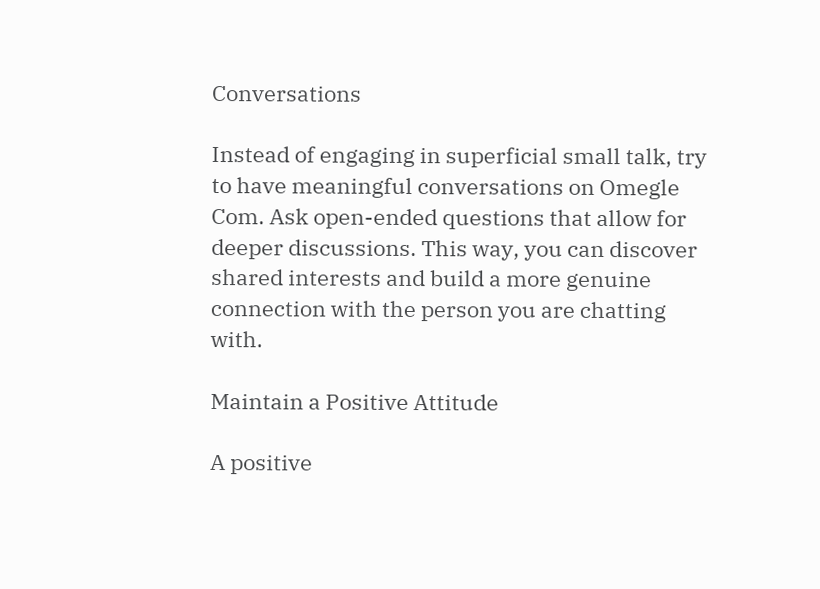Conversations

Instead of engaging in superficial small talk, try to have meaningful conversations on Omegle Com. Ask open-ended questions that allow for deeper discussions. This way, you can discover shared interests and build a more genuine connection with the person you are chatting with.

Maintain a Positive Attitude

A positive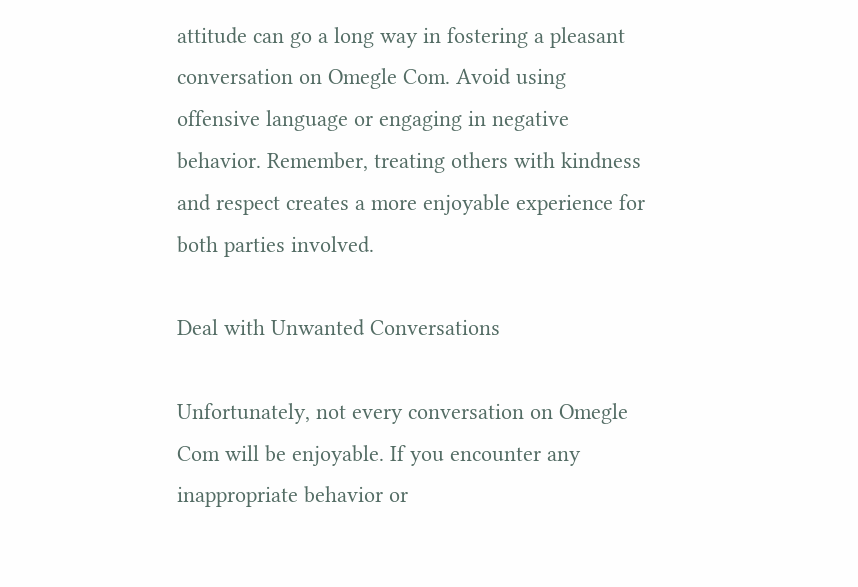attitude can go a long way in fostering a pleasant conversation on Omegle Com. Avoid using offensive language or engaging in negative behavior. Remember, treating others with kindness and respect creates a more enjoyable experience for both parties involved.

Deal with Unwanted Conversations

Unfortunately, not every conversation on Omegle Com will be enjoyable. If you encounter any inappropriate behavior or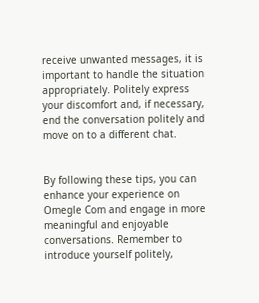receive unwanted messages, it is important to handle the situation appropriately. Politely express your discomfort and, if necessary, end the conversation politely and move on to a different chat.


By following these tips, you can enhance your experience on Omegle Com and engage in more meaningful and enjoyable conversations. Remember to introduce yourself politely,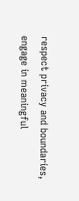respect privacy and boundaries, engage in meaningful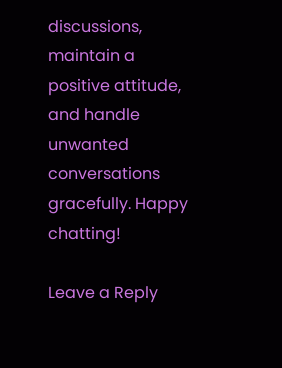discussions, maintain a positive attitude, and handle unwanted conversations gracefully. Happy chatting!

Leave a Reply